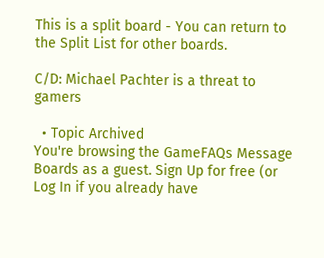This is a split board - You can return to the Split List for other boards.

C/D: Michael Pachter is a threat to gamers

  • Topic Archived
You're browsing the GameFAQs Message Boards as a guest. Sign Up for free (or Log In if you already have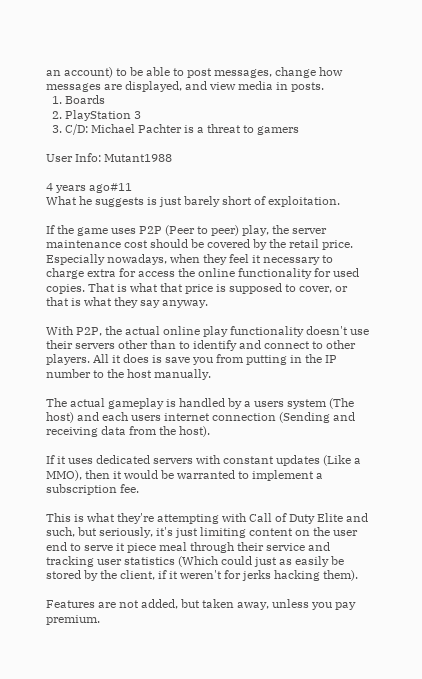an account) to be able to post messages, change how messages are displayed, and view media in posts.
  1. Boards
  2. PlayStation 3
  3. C/D: Michael Pachter is a threat to gamers

User Info: Mutant1988

4 years ago#11
What he suggests is just barely short of exploitation.

If the game uses P2P (Peer to peer) play, the server maintenance cost should be covered by the retail price. Especially nowadays, when they feel it necessary to charge extra for access the online functionality for used copies. That is what that price is supposed to cover, or that is what they say anyway.

With P2P, the actual online play functionality doesn't use their servers other than to identify and connect to other players. All it does is save you from putting in the IP number to the host manually.

The actual gameplay is handled by a users system (The host) and each users internet connection (Sending and receiving data from the host).

If it uses dedicated servers with constant updates (Like a MMO), then it would be warranted to implement a subscription fee.

This is what they're attempting with Call of Duty Elite and such, but seriously, it's just limiting content on the user end to serve it piece meal through their service and tracking user statistics (Which could just as easily be stored by the client, if it weren't for jerks hacking them).

Features are not added, but taken away, unless you pay premium.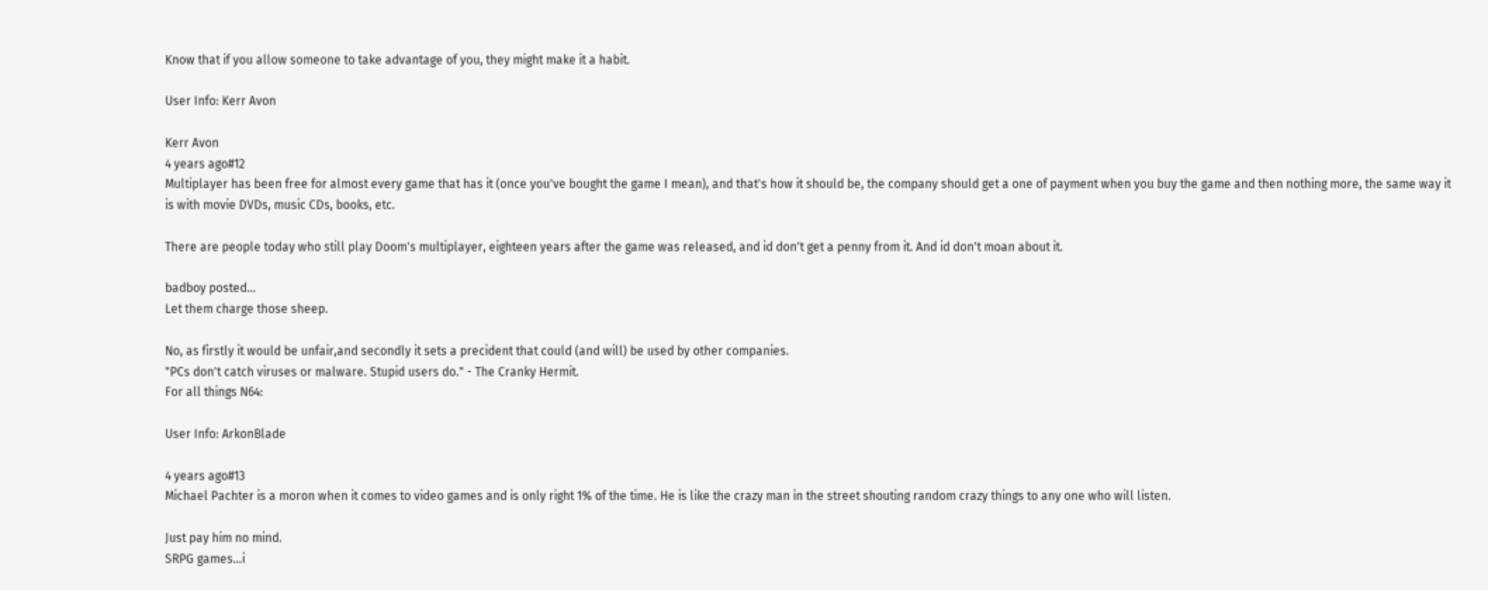Know that if you allow someone to take advantage of you, they might make it a habit.

User Info: Kerr Avon

Kerr Avon
4 years ago#12
Multiplayer has been free for almost every game that has it (once you've bought the game I mean), and that's how it should be, the company should get a one of payment when you buy the game and then nothing more, the same way it is with movie DVDs, music CDs, books, etc.

There are people today who still play Doom's multiplayer, eighteen years after the game was released, and id don't get a penny from it. And id don't moan about it.

badboy posted...
Let them charge those sheep.

No, as firstly it would be unfair,and secondly it sets a precident that could (and will) be used by other companies.
"PCs don't catch viruses or malware. Stupid users do." - The Cranky Hermit.
For all things N64:

User Info: ArkonBlade

4 years ago#13
Michael Pachter is a moron when it comes to video games and is only right 1% of the time. He is like the crazy man in the street shouting random crazy things to any one who will listen.

Just pay him no mind.
SRPG games...i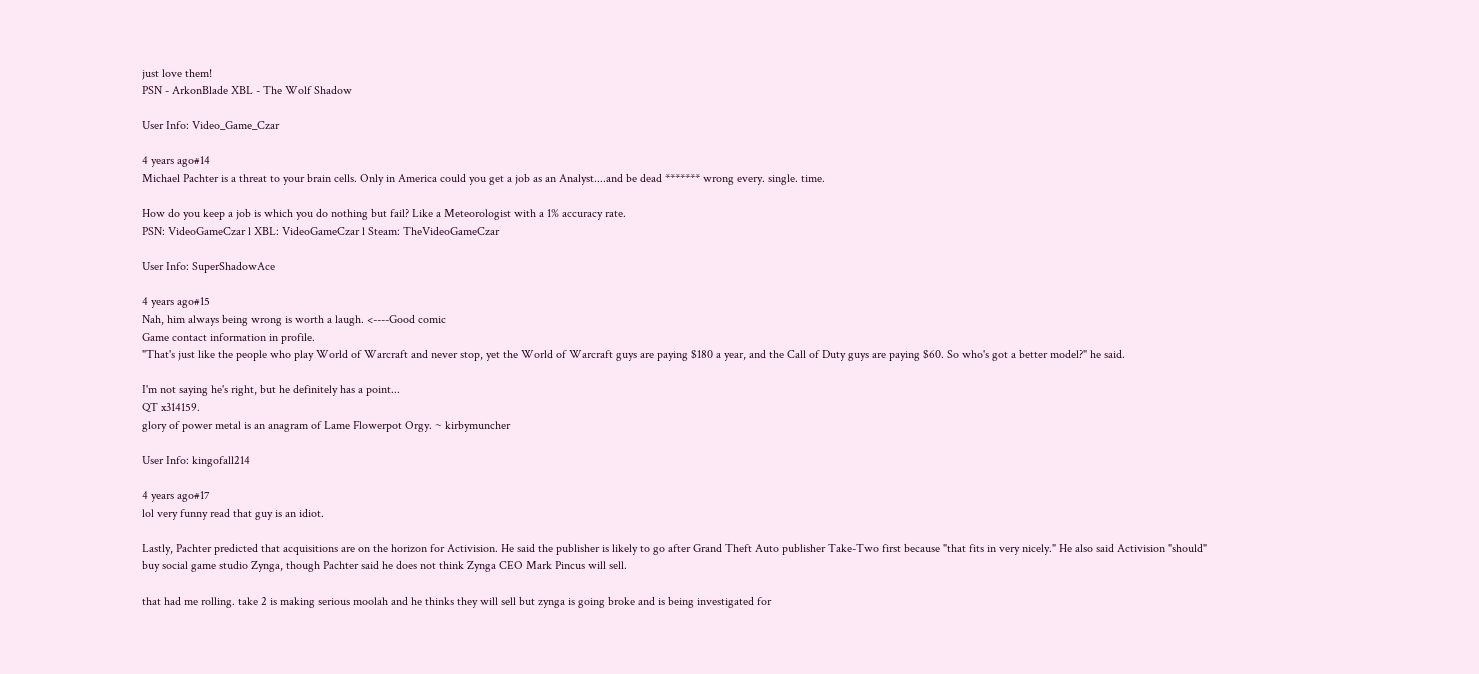just love them!
PSN - ArkonBlade XBL - The Wolf Shadow

User Info: Video_Game_Czar

4 years ago#14
Michael Pachter is a threat to your brain cells. Only in America could you get a job as an Analyst....and be dead ******* wrong every. single. time.

How do you keep a job is which you do nothing but fail? Like a Meteorologist with a 1% accuracy rate.
PSN: VideoGameCzar l XBL: VideoGameCzar l Steam: TheVideoGameCzar

User Info: SuperShadowAce

4 years ago#15
Nah, him always being wrong is worth a laugh. <----Good comic
Game contact information in profile.
"That's just like the people who play World of Warcraft and never stop, yet the World of Warcraft guys are paying $180 a year, and the Call of Duty guys are paying $60. So who's got a better model?" he said.

I'm not saying he's right, but he definitely has a point...
QT x314159.
glory of power metal is an anagram of Lame Flowerpot Orgy. ~ kirbymuncher

User Info: kingofall214

4 years ago#17
lol very funny read that guy is an idiot.

Lastly, Pachter predicted that acquisitions are on the horizon for Activision. He said the publisher is likely to go after Grand Theft Auto publisher Take-Two first because "that fits in very nicely." He also said Activision "should" buy social game studio Zynga, though Pachter said he does not think Zynga CEO Mark Pincus will sell.

that had me rolling. take 2 is making serious moolah and he thinks they will sell but zynga is going broke and is being investigated for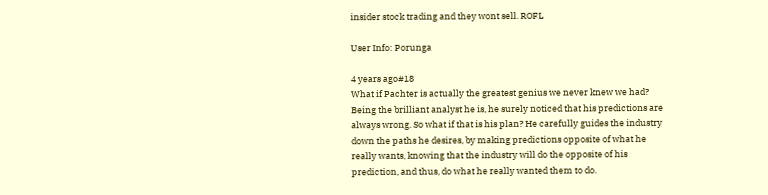insider stock trading and they wont sell. ROFL

User Info: Porunga

4 years ago#18
What if Pachter is actually the greatest genius we never knew we had? Being the brilliant analyst he is, he surely noticed that his predictions are always wrong. So what if that is his plan? He carefully guides the industry down the paths he desires, by making predictions opposite of what he really wants, knowing that the industry will do the opposite of his prediction, and thus, do what he really wanted them to do.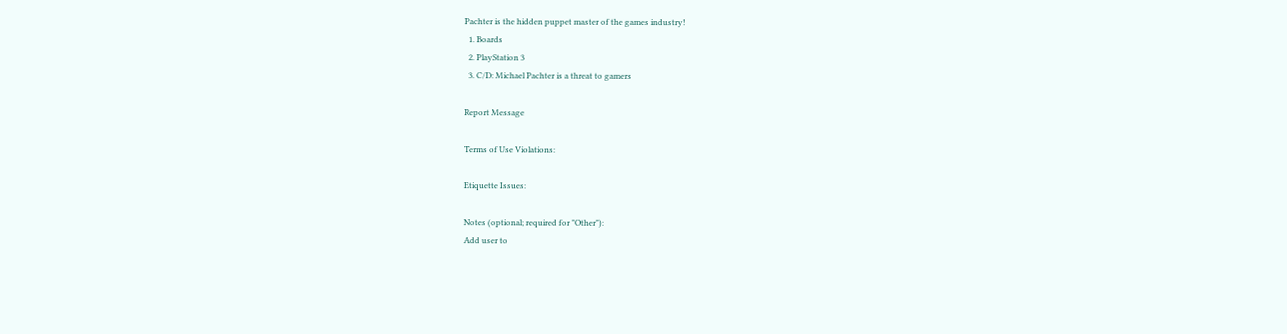Pachter is the hidden puppet master of the games industry!
  1. Boards
  2. PlayStation 3
  3. C/D: Michael Pachter is a threat to gamers

Report Message

Terms of Use Violations:

Etiquette Issues:

Notes (optional; required for "Other"):
Add user to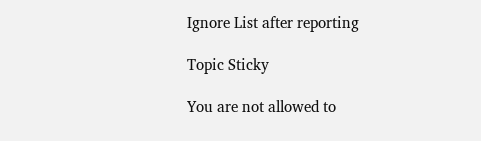Ignore List after reporting

Topic Sticky

You are not allowed to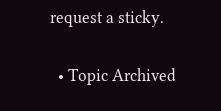request a sticky.

  • Topic Archived